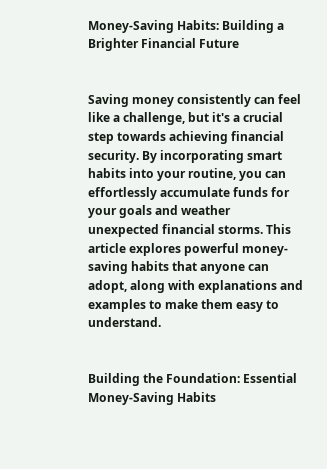Money-Saving Habits: Building a Brighter Financial Future


Saving money consistently can feel like a challenge, but it's a crucial step towards achieving financial security. By incorporating smart habits into your routine, you can effortlessly accumulate funds for your goals and weather unexpected financial storms. This article explores powerful money-saving habits that anyone can adopt, along with explanations and examples to make them easy to understand.


Building the Foundation: Essential Money-Saving Habits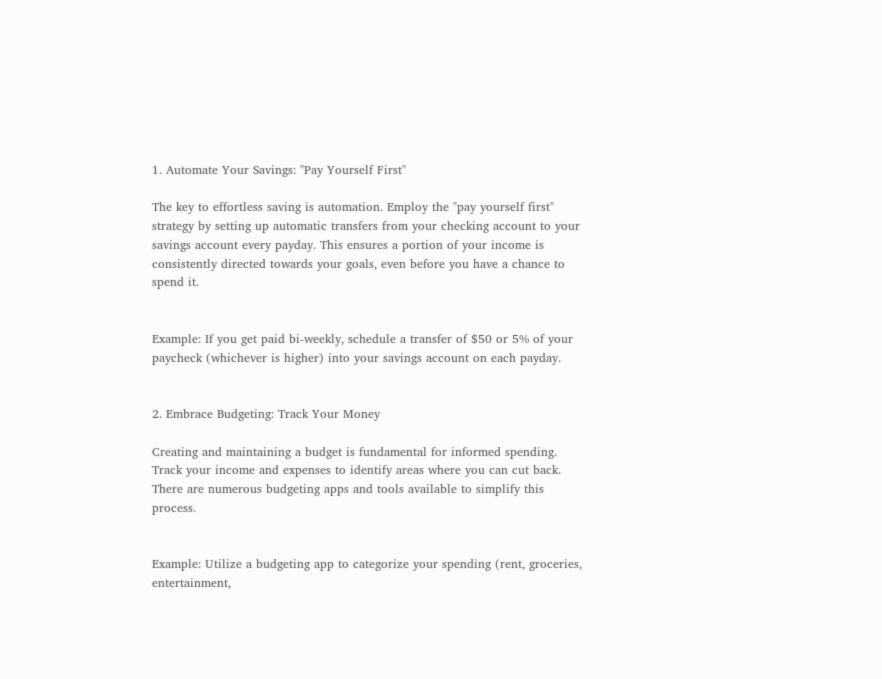1. Automate Your Savings: "Pay Yourself First"

The key to effortless saving is automation. Employ the "pay yourself first" strategy by setting up automatic transfers from your checking account to your savings account every payday. This ensures a portion of your income is consistently directed towards your goals, even before you have a chance to spend it.


Example: If you get paid bi-weekly, schedule a transfer of $50 or 5% of your paycheck (whichever is higher) into your savings account on each payday.


2. Embrace Budgeting: Track Your Money

Creating and maintaining a budget is fundamental for informed spending. Track your income and expenses to identify areas where you can cut back. There are numerous budgeting apps and tools available to simplify this process.


Example: Utilize a budgeting app to categorize your spending (rent, groceries, entertainment,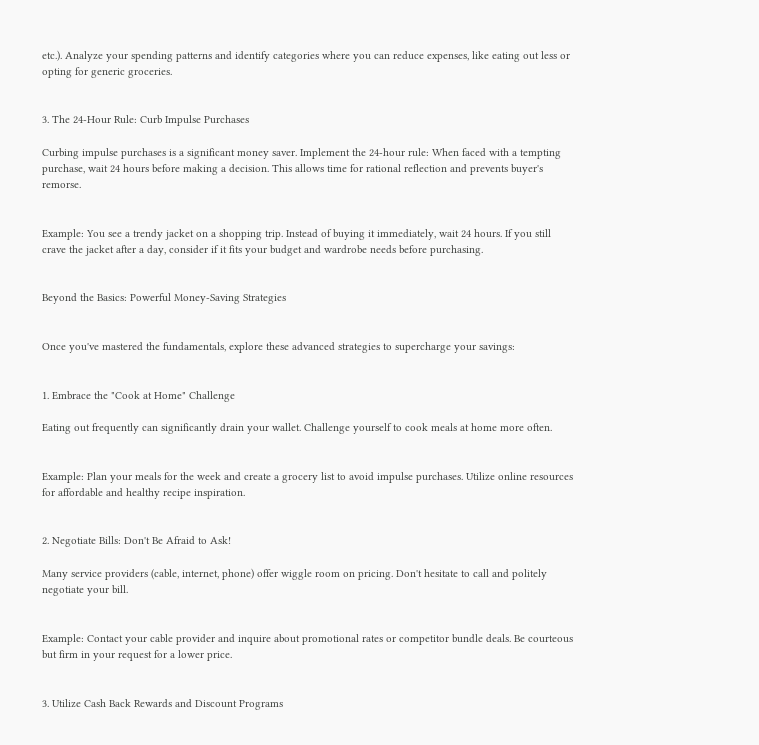etc.). Analyze your spending patterns and identify categories where you can reduce expenses, like eating out less or opting for generic groceries.


3. The 24-Hour Rule: Curb Impulse Purchases

Curbing impulse purchases is a significant money saver. Implement the 24-hour rule: When faced with a tempting purchase, wait 24 hours before making a decision. This allows time for rational reflection and prevents buyer's remorse.


Example: You see a trendy jacket on a shopping trip. Instead of buying it immediately, wait 24 hours. If you still crave the jacket after a day, consider if it fits your budget and wardrobe needs before purchasing.


Beyond the Basics: Powerful Money-Saving Strategies


Once you've mastered the fundamentals, explore these advanced strategies to supercharge your savings:


1. Embrace the "Cook at Home" Challenge

Eating out frequently can significantly drain your wallet. Challenge yourself to cook meals at home more often.


Example: Plan your meals for the week and create a grocery list to avoid impulse purchases. Utilize online resources for affordable and healthy recipe inspiration.


2. Negotiate Bills: Don't Be Afraid to Ask!

Many service providers (cable, internet, phone) offer wiggle room on pricing. Don't hesitate to call and politely negotiate your bill.


Example: Contact your cable provider and inquire about promotional rates or competitor bundle deals. Be courteous but firm in your request for a lower price.


3. Utilize Cash Back Rewards and Discount Programs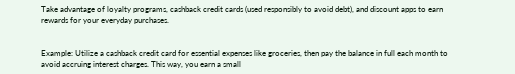Take advantage of loyalty programs, cashback credit cards (used responsibly to avoid debt), and discount apps to earn rewards for your everyday purchases.


Example: Utilize a cashback credit card for essential expenses like groceries, then pay the balance in full each month to avoid accruing interest charges. This way, you earn a small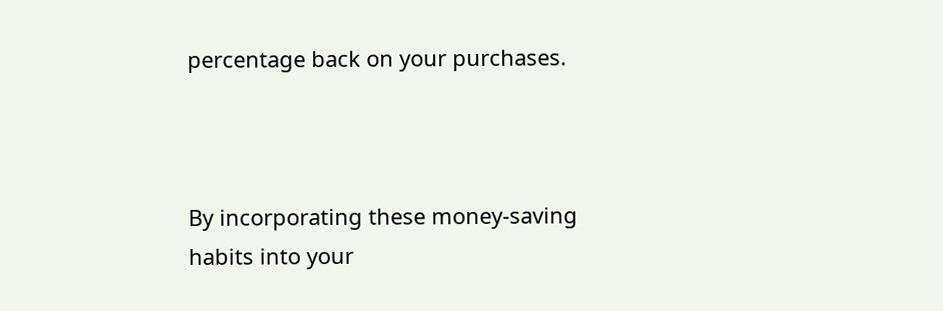percentage back on your purchases.



By incorporating these money-saving habits into your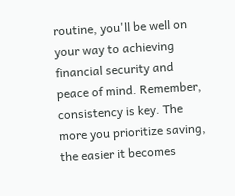routine, you'll be well on your way to achieving financial security and peace of mind. Remember, consistency is key. The more you prioritize saving, the easier it becomes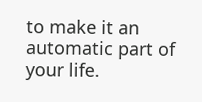to make it an automatic part of your life.